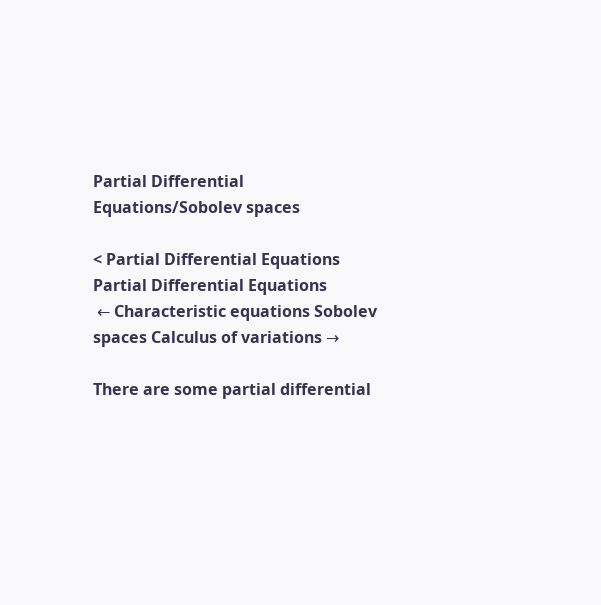Partial Differential Equations/Sobolev spaces

< Partial Differential Equations
Partial Differential Equations
 ← Characteristic equations Sobolev spaces Calculus of variations →

There are some partial differential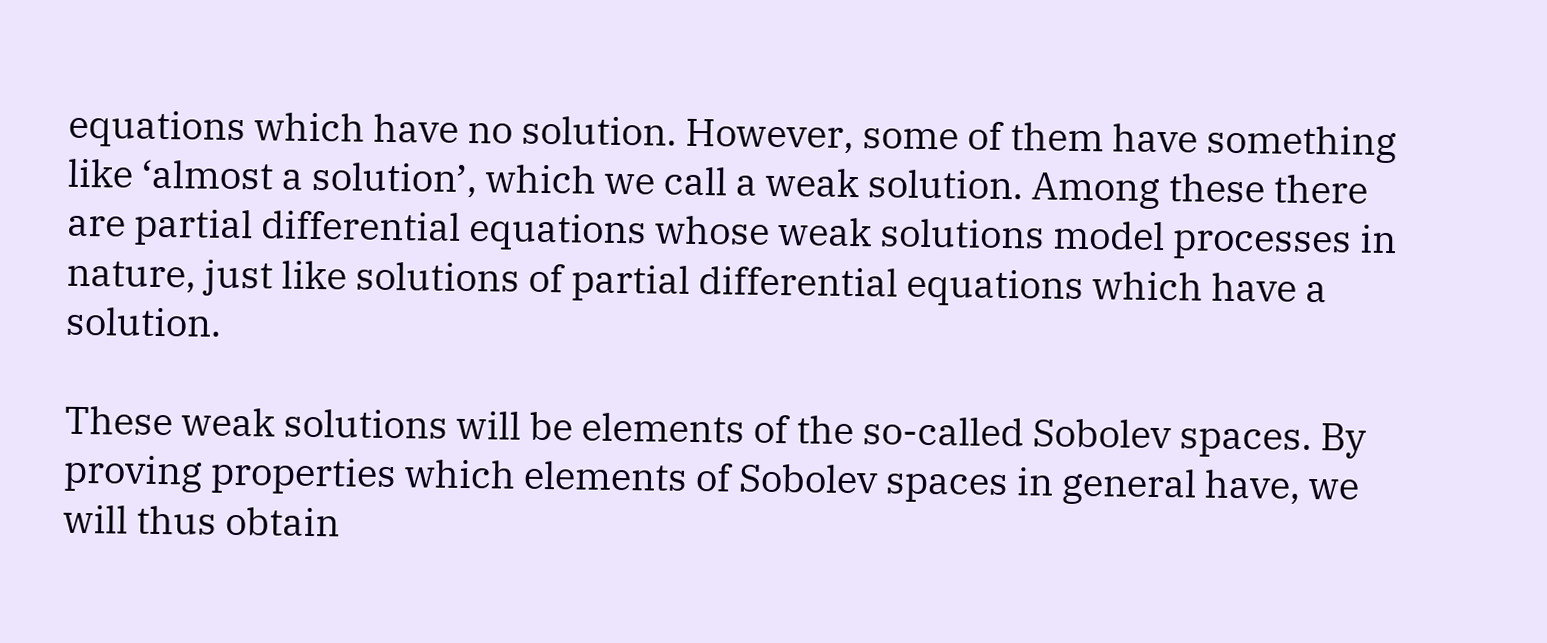equations which have no solution. However, some of them have something like ‘almost a solution’, which we call a weak solution. Among these there are partial differential equations whose weak solutions model processes in nature, just like solutions of partial differential equations which have a solution.

These weak solutions will be elements of the so-called Sobolev spaces. By proving properties which elements of Sobolev spaces in general have, we will thus obtain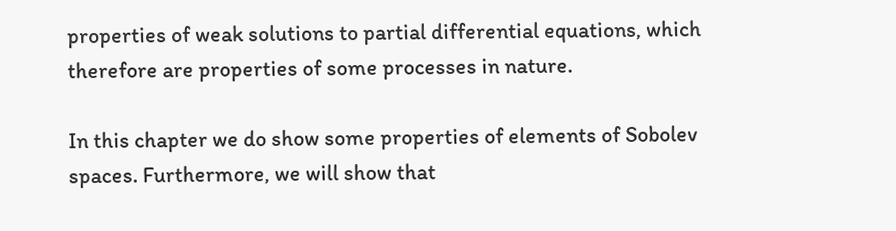properties of weak solutions to partial differential equations, which therefore are properties of some processes in nature.

In this chapter we do show some properties of elements of Sobolev spaces. Furthermore, we will show that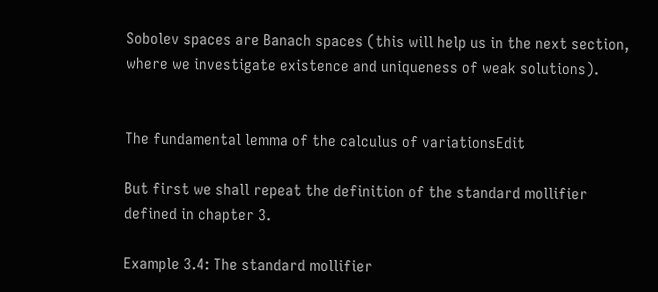Sobolev spaces are Banach spaces (this will help us in the next section, where we investigate existence and uniqueness of weak solutions).


The fundamental lemma of the calculus of variationsEdit

But first we shall repeat the definition of the standard mollifier defined in chapter 3.

Example 3.4: The standard mollifier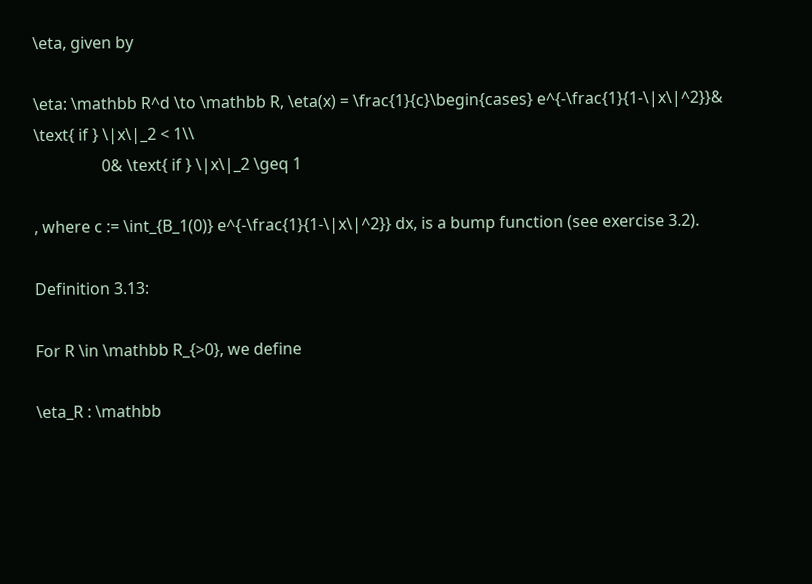\eta, given by

\eta: \mathbb R^d \to \mathbb R, \eta(x) = \frac{1}{c}\begin{cases} e^{-\frac{1}{1-\|x\|^2}}& \text{ if } \|x\|_2 < 1\\
                 0& \text{ if } \|x\|_2 \geq 1

, where c := \int_{B_1(0)} e^{-\frac{1}{1-\|x\|^2}} dx, is a bump function (see exercise 3.2).

Definition 3.13:

For R \in \mathbb R_{>0}, we define

\eta_R : \mathbb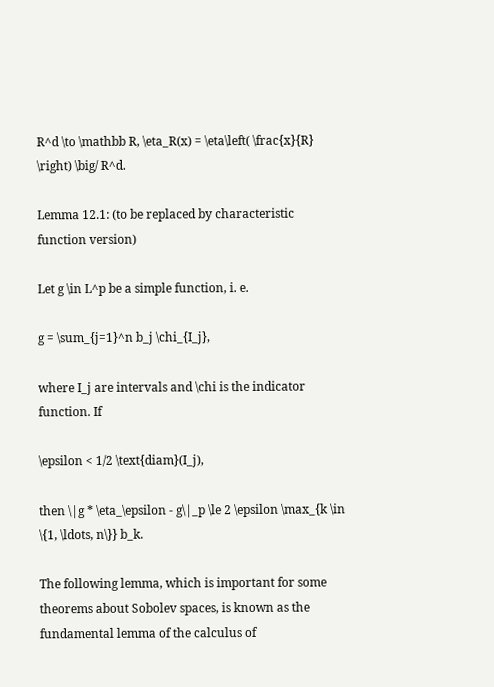R^d \to \mathbb R, \eta_R(x) = \eta\left( \frac{x}{R} \right) \big/ R^d.

Lemma 12.1: (to be replaced by characteristic function version)

Let g \in L^p be a simple function, i. e.

g = \sum_{j=1}^n b_j \chi_{I_j},

where I_j are intervals and \chi is the indicator function. If

\epsilon < 1/2 \text{diam}(I_j),

then \|g * \eta_\epsilon - g\|_p \le 2 \epsilon \max_{k \in \{1, \ldots, n\}} b_k.

The following lemma, which is important for some theorems about Sobolev spaces, is known as the fundamental lemma of the calculus of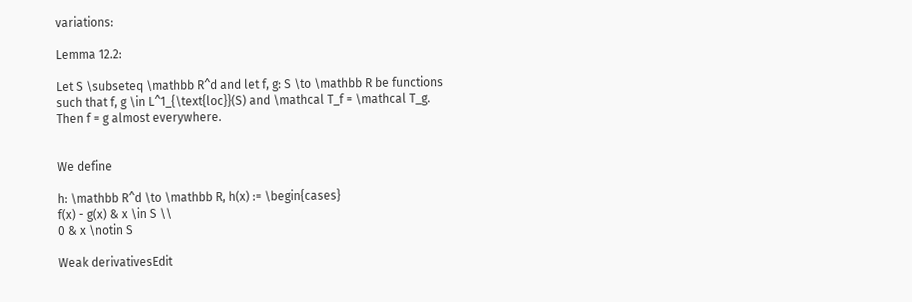variations:

Lemma 12.2:

Let S \subseteq \mathbb R^d and let f, g: S \to \mathbb R be functions such that f, g \in L^1_{\text{loc}}(S) and \mathcal T_f = \mathcal T_g. Then f = g almost everywhere.


We define

h: \mathbb R^d \to \mathbb R, h(x) := \begin{cases}
f(x) - g(x) & x \in S \\
0 & x \notin S

Weak derivativesEdit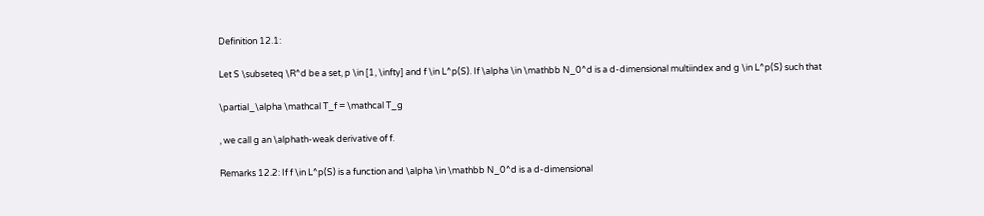Definition 12.1:

Let S \subseteq \R^d be a set, p \in [1, \infty] and f \in L^p(S). If \alpha \in \mathbb N_0^d is a d-dimensional multiindex and g \in L^p(S) such that

\partial_\alpha \mathcal T_f = \mathcal T_g

, we call g an \alphath-weak derivative of f.

Remarks 12.2: If f \in L^p(S) is a function and \alpha \in \mathbb N_0^d is a d-dimensional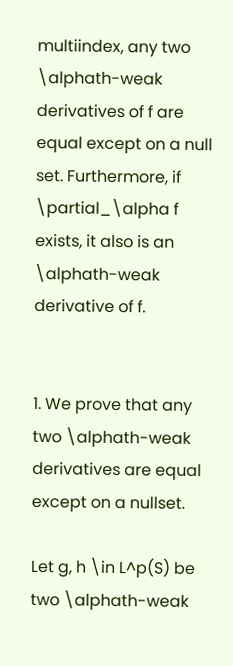multiindex, any two \alphath-weak derivatives of f are equal except on a null set. Furthermore, if \partial_\alpha f exists, it also is an \alphath-weak derivative of f.


1. We prove that any two \alphath-weak derivatives are equal except on a nullset.

Let g, h \in L^p(S) be two \alphath-weak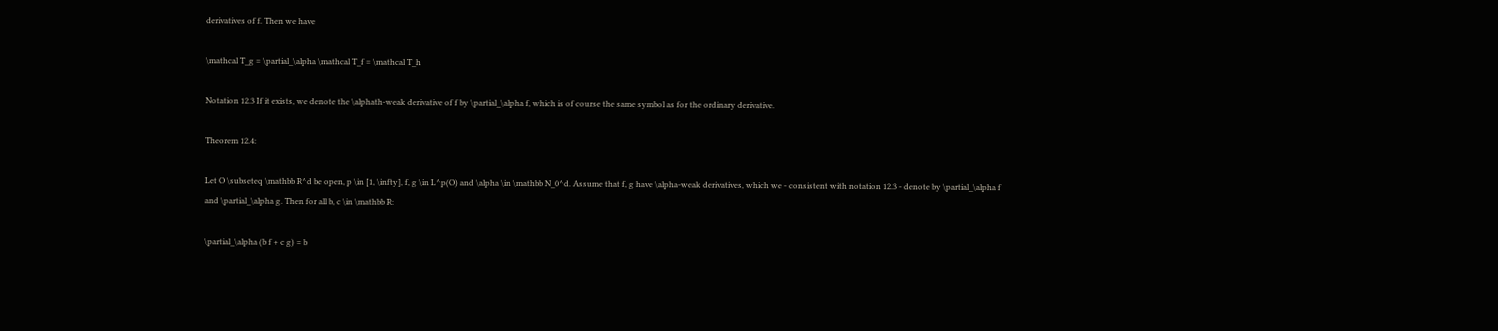derivatives of f. Then we have

\mathcal T_g = \partial_\alpha \mathcal T_f = \mathcal T_h

Notation 12.3 If it exists, we denote the \alphath-weak derivative of f by \partial_\alpha f, which is of course the same symbol as for the ordinary derivative.

Theorem 12.4:

Let O \subseteq \mathbb R^d be open, p \in [1, \infty], f, g \in L^p(O) and \alpha \in \mathbb N_0^d. Assume that f, g have \alpha-weak derivatives, which we - consistent with notation 12.3 - denote by \partial_\alpha f and \partial_\alpha g. Then for all b, c \in \mathbb R:

\partial_\alpha (b f + c g) = b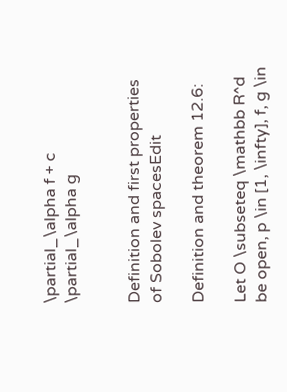\partial_\alpha f + c \partial_\alpha g


Definition and first properties of Sobolev spacesEdit

Definition and theorem 12.6:

Let O \subseteq \mathbb R^d be open, p \in [1, \infty], f, g \in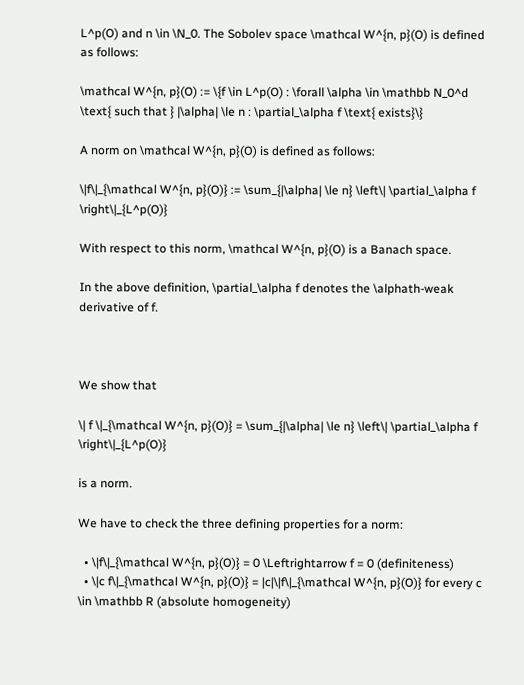L^p(O) and n \in \N_0. The Sobolev space \mathcal W^{n, p}(O) is defined as follows:

\mathcal W^{n, p}(O) := \{f \in L^p(O) : \forall \alpha \in \mathbb N_0^d \text{ such that } |\alpha| \le n : \partial_\alpha f \text{ exists}\}

A norm on \mathcal W^{n, p}(O) is defined as follows:

\|f\|_{\mathcal W^{n, p}(O)} := \sum_{|\alpha| \le n} \left\| \partial_\alpha f \right\|_{L^p(O)}

With respect to this norm, \mathcal W^{n, p}(O) is a Banach space.

In the above definition, \partial_\alpha f denotes the \alphath-weak derivative of f.



We show that

\| f \|_{\mathcal W^{n, p}(O)} = \sum_{|\alpha| \le n} \left\| \partial_\alpha f \right\|_{L^p(O)}

is a norm.

We have to check the three defining properties for a norm:

  • \|f\|_{\mathcal W^{n, p}(O)} = 0 \Leftrightarrow f = 0 (definiteness)
  • \|c f\|_{\mathcal W^{n, p}(O)} = |c|\|f\|_{\mathcal W^{n, p}(O)} for every c \in \mathbb R (absolute homogeneity)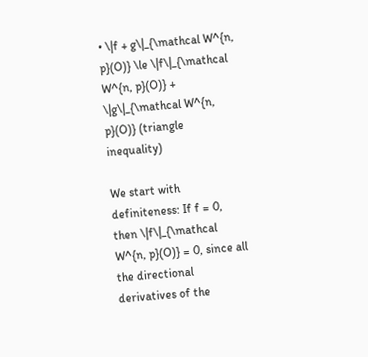• \|f + g\|_{\mathcal W^{n, p}(O)} \le \|f\|_{\mathcal W^{n, p}(O)} + \|g\|_{\mathcal W^{n, p}(O)} (triangle inequality)

We start with definiteness: If f = 0, then \|f\|_{\mathcal W^{n, p}(O)} = 0, since all the directional derivatives of the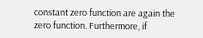constant zero function are again the zero function. Furthermore, if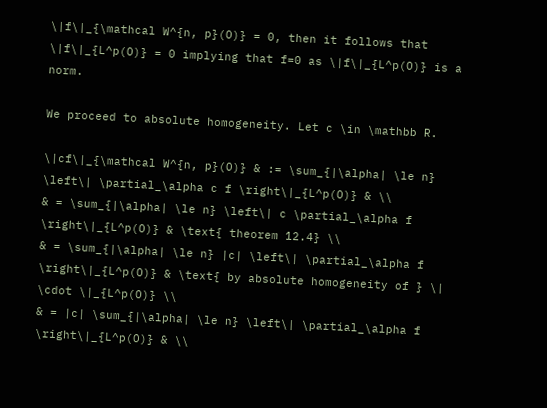\|f\|_{\mathcal W^{n, p}(O)} = 0, then it follows that \|f\|_{L^p(O)} = 0 implying that f=0 as \|f\|_{L^p(O)} is a norm.

We proceed to absolute homogeneity. Let c \in \mathbb R.

\|cf\|_{\mathcal W^{n, p}(O)} & := \sum_{|\alpha| \le n} \left\| \partial_\alpha c f \right\|_{L^p(O)} & \\
& = \sum_{|\alpha| \le n} \left\| c \partial_\alpha f \right\|_{L^p(O)} & \text{ theorem 12.4} \\
& = \sum_{|\alpha| \le n} |c| \left\| \partial_\alpha f \right\|_{L^p(O)} & \text{ by absolute homogeneity of } \| \cdot \|_{L^p(O)} \\
& = |c| \sum_{|\alpha| \le n} \left\| \partial_\alpha f \right\|_{L^p(O)} & \\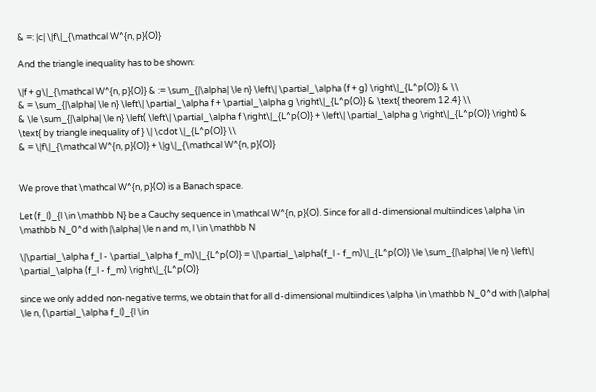& =: |c| \|f\|_{\mathcal W^{n, p}(O)}

And the triangle inequality has to be shown:

\|f + g\|_{\mathcal W^{n, p}(O)} & := \sum_{|\alpha| \le n} \left\| \partial_\alpha (f + g) \right\|_{L^p(O)} & \\
& = \sum_{|\alpha| \le n} \left\| \partial_\alpha f + \partial_\alpha g \right\|_{L^p(O)} & \text{ theorem 12.4} \\
& \le \sum_{|\alpha| \le n} \left( \left\| \partial_\alpha f \right\|_{L^p(O)} + \left\| \partial_\alpha g \right\|_{L^p(O)} \right) & \text{ by triangle inequality of } \| \cdot \|_{L^p(O)} \\
& = \|f\|_{\mathcal W^{n, p}(O)} + \|g\|_{\mathcal W^{n, p}(O)}


We prove that \mathcal W^{n, p}(O) is a Banach space.

Let (f_l)_{l \in \mathbb N} be a Cauchy sequence in \mathcal W^{n, p}(O). Since for all d-dimensional multiindices \alpha \in \mathbb N_0^d with |\alpha| \le n and m, l \in \mathbb N

\|\partial_\alpha f_l - \partial_\alpha f_m)\|_{L^p(O)} = \|\partial_\alpha(f_l - f_m)\|_{L^p(O)} \le \sum_{|\alpha| \le n} \left\| \partial_\alpha (f_l - f_m) \right\|_{L^p(O)}

since we only added non-negative terms, we obtain that for all d-dimensional multiindices \alpha \in \mathbb N_0^d with |\alpha| \le n, (\partial_\alpha f_l)_{l \in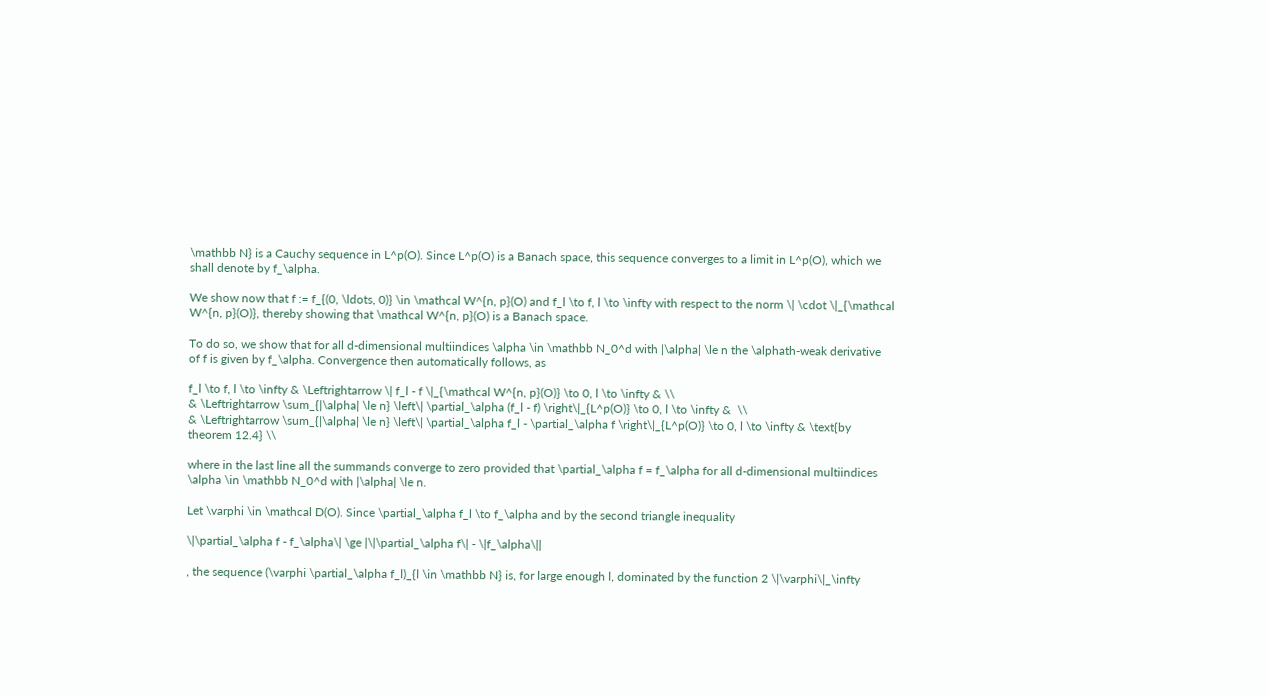\mathbb N} is a Cauchy sequence in L^p(O). Since L^p(O) is a Banach space, this sequence converges to a limit in L^p(O), which we shall denote by f_\alpha.

We show now that f := f_{(0, \ldots, 0)} \in \mathcal W^{n, p}(O) and f_l \to f, l \to \infty with respect to the norm \| \cdot \|_{\mathcal W^{n, p}(O)}, thereby showing that \mathcal W^{n, p}(O) is a Banach space.

To do so, we show that for all d-dimensional multiindices \alpha \in \mathbb N_0^d with |\alpha| \le n the \alphath-weak derivative of f is given by f_\alpha. Convergence then automatically follows, as

f_l \to f, l \to \infty & \Leftrightarrow \| f_l - f \|_{\mathcal W^{n, p}(O)} \to 0, l \to \infty & \\
& \Leftrightarrow \sum_{|\alpha| \le n} \left\| \partial_\alpha (f_l - f) \right\|_{L^p(O)} \to 0, l \to \infty &  \\
& \Leftrightarrow \sum_{|\alpha| \le n} \left\| \partial_\alpha f_l - \partial_\alpha f \right\|_{L^p(O)} \to 0, l \to \infty & \text{by theorem 12.4} \\

where in the last line all the summands converge to zero provided that \partial_\alpha f = f_\alpha for all d-dimensional multiindices \alpha \in \mathbb N_0^d with |\alpha| \le n.

Let \varphi \in \mathcal D(O). Since \partial_\alpha f_l \to f_\alpha and by the second triangle inequality

\|\partial_\alpha f - f_\alpha\| \ge |\|\partial_\alpha f\| - \|f_\alpha\||

, the sequence (\varphi \partial_\alpha f_l)_{l \in \mathbb N} is, for large enough l, dominated by the function 2 \|\varphi\|_\infty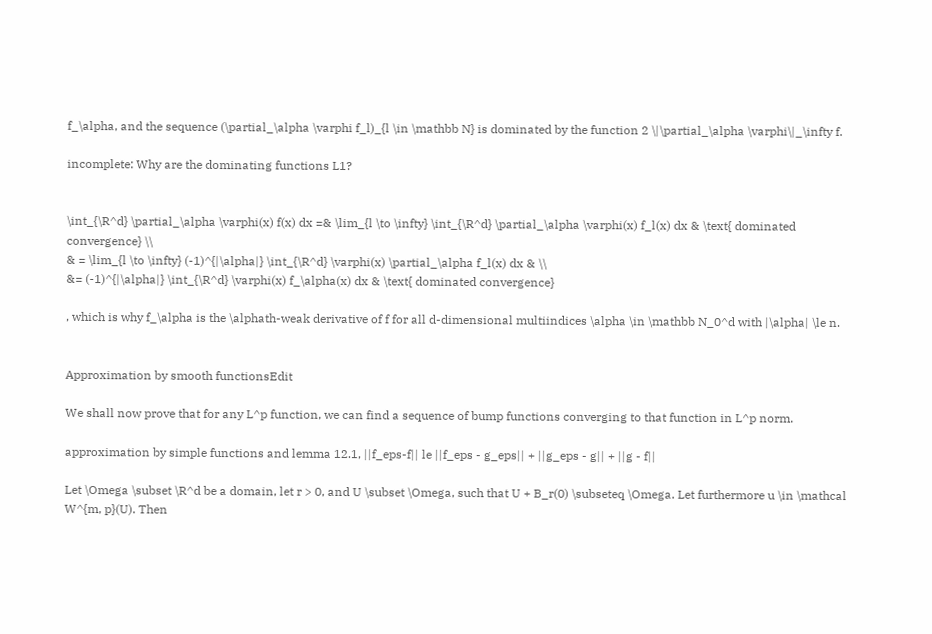f_\alpha, and the sequence (\partial_\alpha \varphi f_l)_{l \in \mathbb N} is dominated by the function 2 \|\partial_\alpha \varphi\|_\infty f.

incomplete: Why are the dominating functions L1?


\int_{\R^d} \partial_\alpha \varphi(x) f(x) dx =& \lim_{l \to \infty} \int_{\R^d} \partial_\alpha \varphi(x) f_l(x) dx & \text{ dominated convergence} \\
& = \lim_{l \to \infty} (-1)^{|\alpha|} \int_{\R^d} \varphi(x) \partial_\alpha f_l(x) dx & \\
&= (-1)^{|\alpha|} \int_{\R^d} \varphi(x) f_\alpha(x) dx & \text{ dominated convergence}

, which is why f_\alpha is the \alphath-weak derivative of f for all d-dimensional multiindices \alpha \in \mathbb N_0^d with |\alpha| \le n.


Approximation by smooth functionsEdit

We shall now prove that for any L^p function, we can find a sequence of bump functions converging to that function in L^p norm.

approximation by simple functions and lemma 12.1, ||f_eps-f|| le ||f_eps - g_eps|| + ||g_eps - g|| + ||g - f||

Let \Omega \subset \R^d be a domain, let r > 0, and U \subset \Omega, such that U + B_r(0) \subseteq \Omega. Let furthermore u \in \mathcal W^{m, p}(U). Then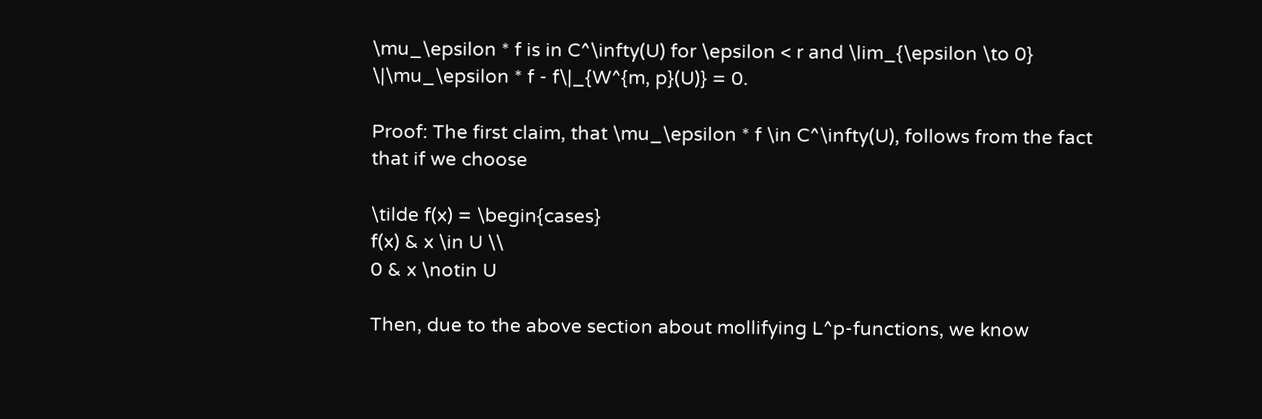\mu_\epsilon * f is in C^\infty(U) for \epsilon < r and \lim_{\epsilon \to 0} \|\mu_\epsilon * f - f\|_{W^{m, p}(U)} = 0.

Proof: The first claim, that \mu_\epsilon * f \in C^\infty(U), follows from the fact that if we choose

\tilde f(x) = \begin{cases}
f(x) & x \in U \\
0 & x \notin U

Then, due to the above section about mollifying L^p-functions, we know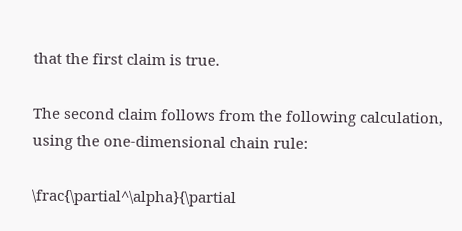that the first claim is true.

The second claim follows from the following calculation, using the one-dimensional chain rule:

\frac{\partial^\alpha}{\partial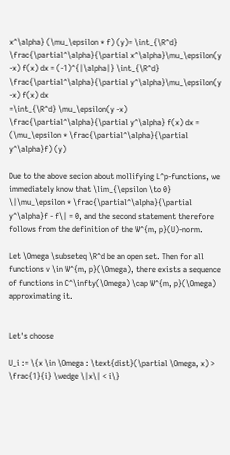x^\alpha} (\mu_\epsilon * f) (y)= \int_{\R^d} \frac{\partial^\alpha}{\partial x^\alpha}\mu_\epsilon(y -x) f(x) dx = (-1)^{|\alpha|} \int_{\R^d} \frac{\partial^\alpha}{\partial y^\alpha}\mu_\epsilon(y -x) f(x) dx
=\int_{\R^d} \mu_\epsilon(y -x) \frac{\partial^\alpha}{\partial y^\alpha} f(x) dx = (\mu_\epsilon * \frac{\partial^\alpha}{\partial y^\alpha}f) (y)

Due to the above secion about mollifying L^p-functions, we immediately know that \lim_{\epsilon \to 0} \|\mu_\epsilon * \frac{\partial^\alpha}{\partial y^\alpha}f - f\| = 0, and the second statement therefore follows from the definition of the W^{m, p}(U)-norm.

Let \Omega \subseteq \R^d be an open set. Then for all functions v \in W^{m, p}(\Omega), there exists a sequence of functions in C^\infty(\Omega) \cap W^{m, p}(\Omega) approximating it.


Let's choose

U_i := \{x \in \Omega : \text{dist}(\partial \Omega, x) > \frac{1}{i} \wedge \|x\| < i\}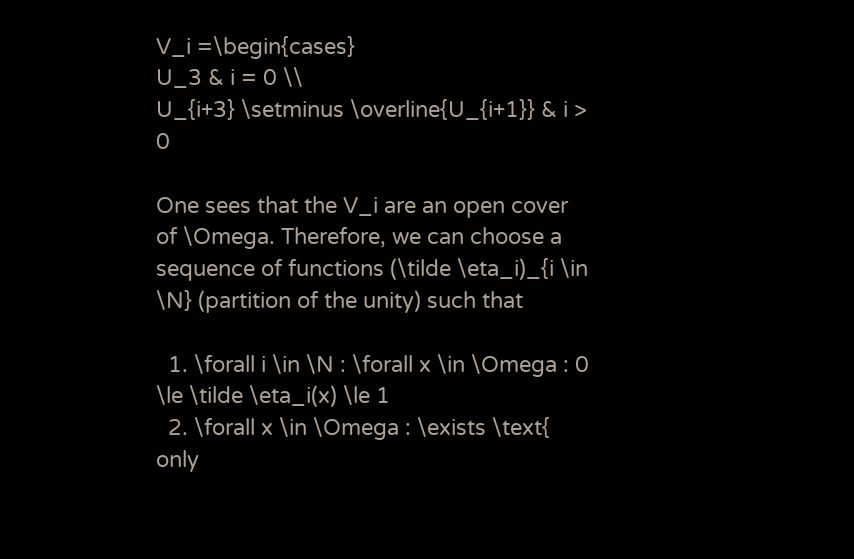V_i =\begin{cases}
U_3 & i = 0 \\
U_{i+3} \setminus \overline{U_{i+1}} & i > 0

One sees that the V_i are an open cover of \Omega. Therefore, we can choose a sequence of functions (\tilde \eta_i)_{i \in \N} (partition of the unity) such that

  1. \forall i \in \N : \forall x \in \Omega : 0 \le \tilde \eta_i(x) \le 1
  2. \forall x \in \Omega : \exists \text{ only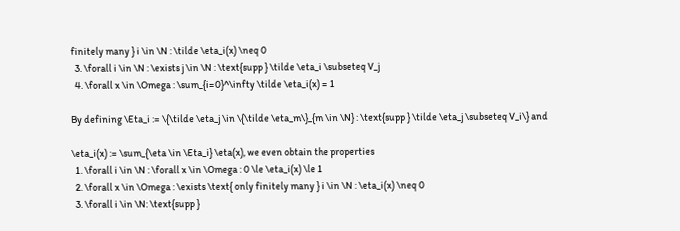finitely many } i \in \N : \tilde \eta_i(x) \neq 0
  3. \forall i \in \N : \exists j \in \N : \text{supp } \tilde \eta_i \subseteq V_j
  4. \forall x \in \Omega : \sum_{i=0}^\infty \tilde \eta_i(x) = 1

By defining \Eta_i := \{\tilde \eta_j \in \{\tilde \eta_m\}_{m \in \N} : \text{supp } \tilde \eta_j \subseteq V_i\} and

\eta_i(x) := \sum_{\eta \in \Eta_i} \eta(x), we even obtain the properties
  1. \forall i \in \N : \forall x \in \Omega : 0 \le \eta_i(x) \le 1
  2. \forall x \in \Omega : \exists \text{ only finitely many } i \in \N : \eta_i(x) \neq 0
  3. \forall i \in \N: \text{supp }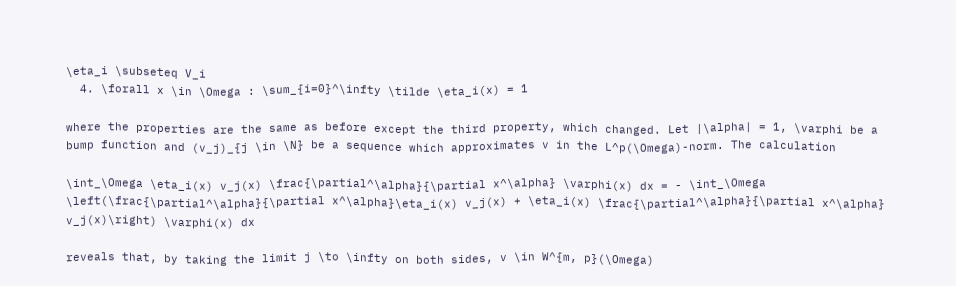\eta_i \subseteq V_i
  4. \forall x \in \Omega : \sum_{i=0}^\infty \tilde \eta_i(x) = 1

where the properties are the same as before except the third property, which changed. Let |\alpha| = 1, \varphi be a bump function and (v_j)_{j \in \N} be a sequence which approximates v in the L^p(\Omega)-norm. The calculation

\int_\Omega \eta_i(x) v_j(x) \frac{\partial^\alpha}{\partial x^\alpha} \varphi(x) dx = - \int_\Omega \left(\frac{\partial^\alpha}{\partial x^\alpha}\eta_i(x) v_j(x) + \eta_i(x) \frac{\partial^\alpha}{\partial x^\alpha} v_j(x)\right) \varphi(x) dx

reveals that, by taking the limit j \to \infty on both sides, v \in W^{m, p}(\Omega)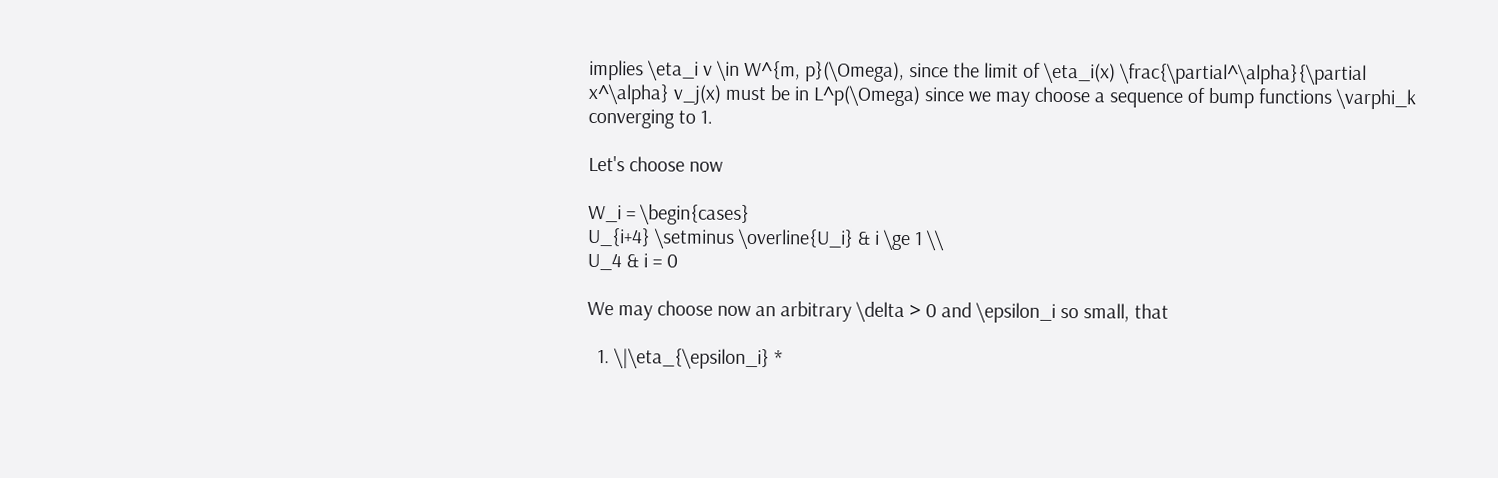implies \eta_i v \in W^{m, p}(\Omega), since the limit of \eta_i(x) \frac{\partial^\alpha}{\partial x^\alpha} v_j(x) must be in L^p(\Omega) since we may choose a sequence of bump functions \varphi_k converging to 1.

Let's choose now

W_i = \begin{cases}
U_{i+4} \setminus \overline{U_i} & i \ge 1 \\
U_4 & i = 0

We may choose now an arbitrary \delta > 0 and \epsilon_i so small, that

  1. \|\eta_{\epsilon_i} *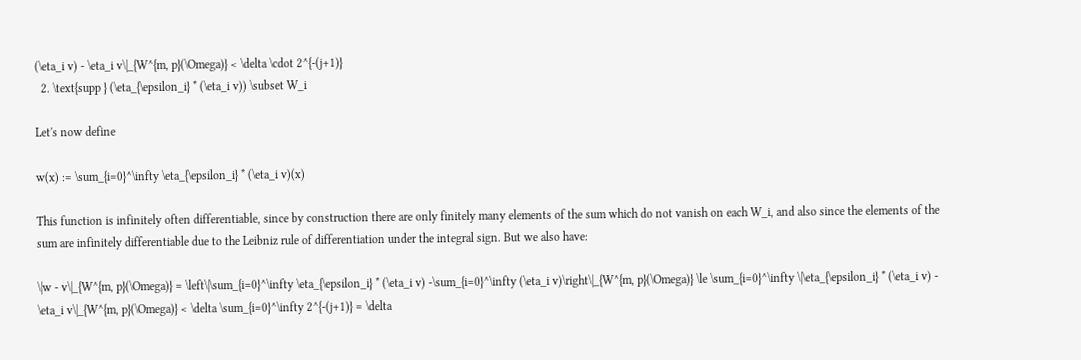(\eta_i v) - \eta_i v\|_{W^{m, p}(\Omega)} < \delta \cdot 2^{-(j+1)}
  2. \text{supp } (\eta_{\epsilon_i} * (\eta_i v)) \subset W_i

Let's now define

w(x) := \sum_{i=0}^\infty \eta_{\epsilon_i} * (\eta_i v)(x)

This function is infinitely often differentiable, since by construction there are only finitely many elements of the sum which do not vanish on each W_i, and also since the elements of the sum are infinitely differentiable due to the Leibniz rule of differentiation under the integral sign. But we also have:

\|w - v\|_{W^{m, p}(\Omega)} = \left\|\sum_{i=0}^\infty \eta_{\epsilon_i} * (\eta_i v) -\sum_{i=0}^\infty (\eta_i v)\right\|_{W^{m, p}(\Omega)} \le \sum_{i=0}^\infty \|\eta_{\epsilon_i} * (\eta_i v) - \eta_i v\|_{W^{m, p}(\Omega)} < \delta \sum_{i=0}^\infty 2^{-(j+1)} = \delta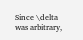Since \delta was arbitrary,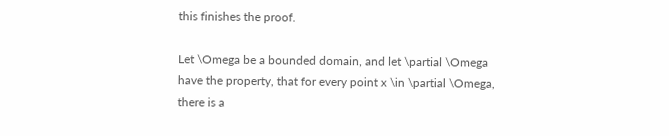this finishes the proof.

Let \Omega be a bounded domain, and let \partial \Omega have the property, that for every point x \in \partial \Omega, there is a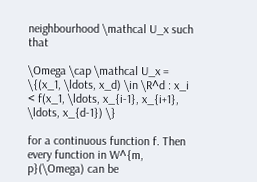neighbourhood \mathcal U_x such that

\Omega \cap \mathcal U_x = \{(x_1, \ldots, x_d) \in \R^d : x_i < f(x_1, \ldots, x_{i-1}, x_{i+1}, \ldots, x_{d-1}) \}

for a continuous function f. Then every function in W^{m, p}(\Omega) can be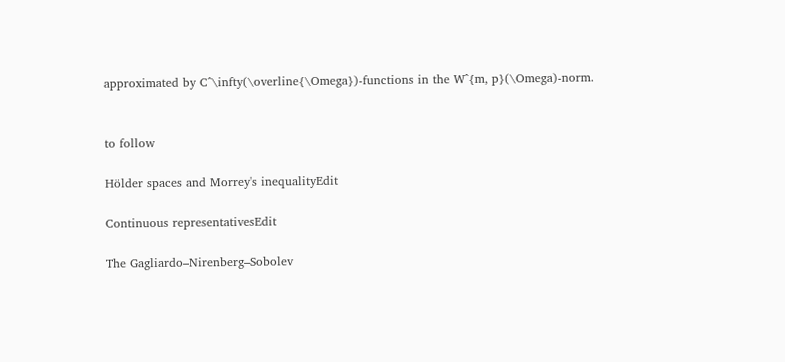approximated by C^\infty(\overline{\Omega})-functions in the W^{m, p}(\Omega)-norm.


to follow

Hölder spaces and Morrey's inequalityEdit

Continuous representativesEdit

The Gagliardo–Nirenberg–Sobolev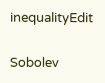inequalityEdit

Sobolev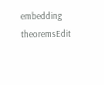embedding theoremsEdit